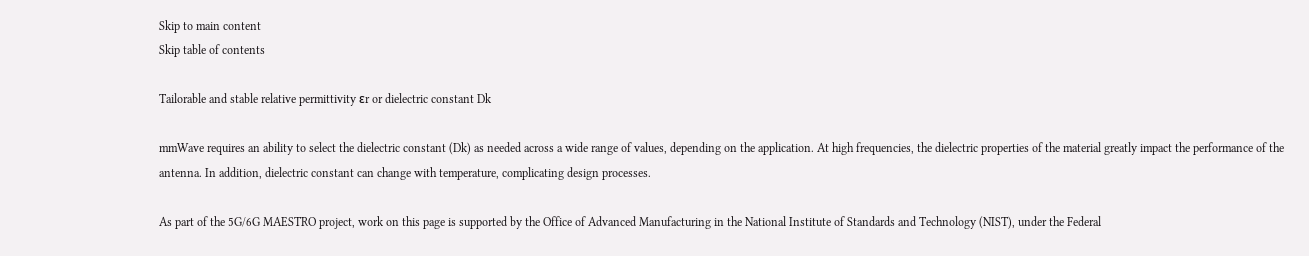Skip to main content
Skip table of contents

Tailorable and stable relative permittivity εr or dielectric constant Dk

mmWave requires an ability to select the dielectric constant (Dk) as needed across a wide range of values, depending on the application. At high frequencies, the dielectric properties of the material greatly impact the performance of the antenna. In addition, dielectric constant can change with temperature, complicating design processes.

As part of the 5G/6G MAESTRO project, work on this page is supported by the Office of Advanced Manufacturing in the National Institute of Standards and Technology (NIST), under the Federal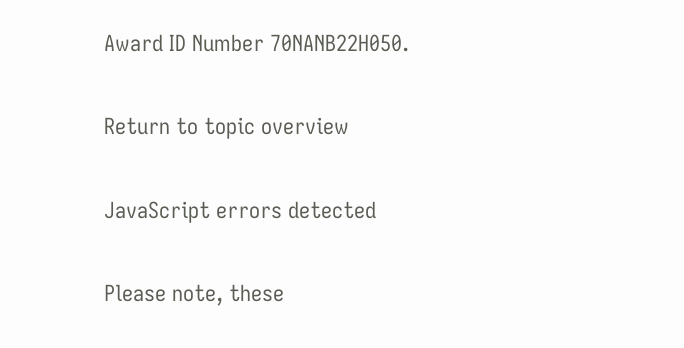Award ID Number 70NANB22H050.

Return to topic overview

JavaScript errors detected

Please note, these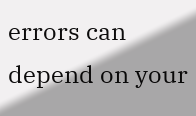errors can depend on your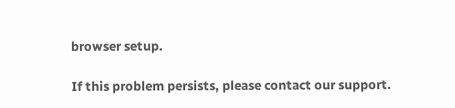browser setup.

If this problem persists, please contact our support.